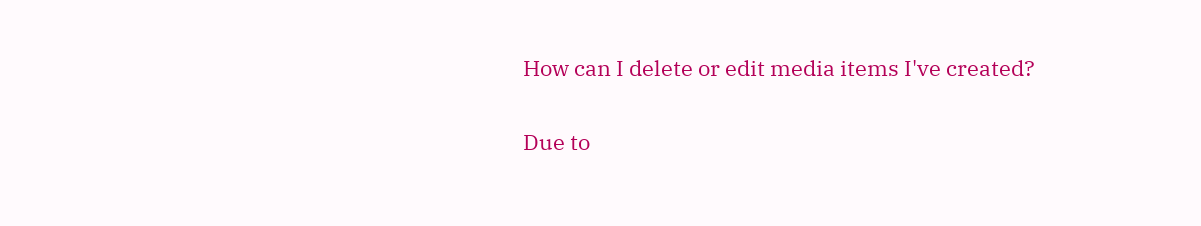How can I delete or edit media items I've created?

Due to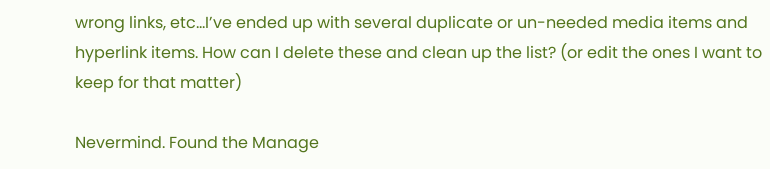wrong links, etc…I’ve ended up with several duplicate or un-needed media items and hyperlink items. How can I delete these and clean up the list? (or edit the ones I want to keep for that matter)

Nevermind. Found the Manage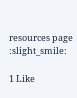resources page :slight_smile:

1 Like